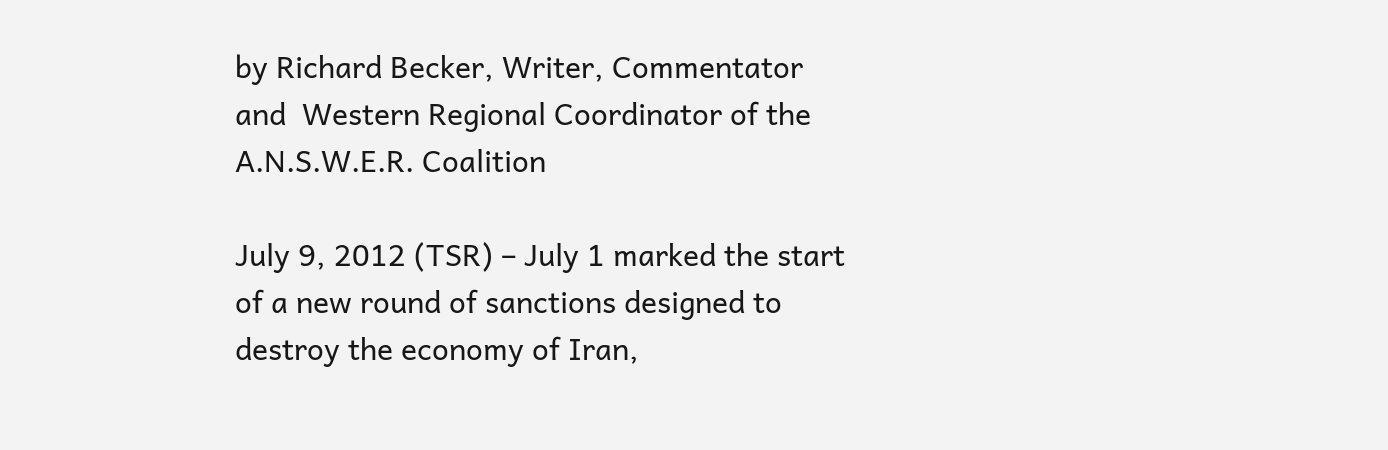by Richard Becker, Writer, Commentator and  Western Regional Coordinator of the A.N.S.W.E.R. Coalition

July 9, 2012 (TSR) – July 1 marked the start of a new round of sanctions designed to destroy the economy of Iran,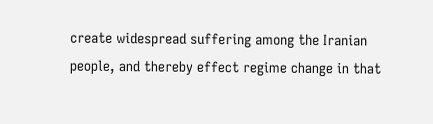create widespread suffering among the Iranian people, and thereby effect regime change in that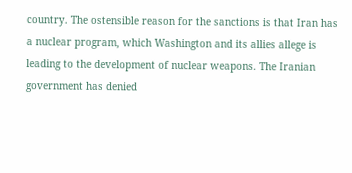country. The ostensible reason for the sanctions is that Iran has a nuclear program, which Washington and its allies allege is leading to the development of nuclear weapons. The Iranian government has denied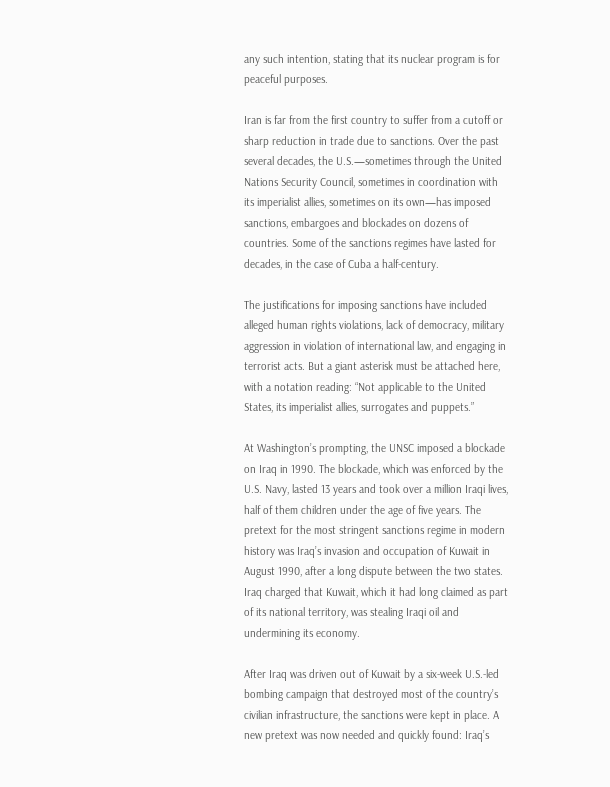any such intention, stating that its nuclear program is for peaceful purposes.

Iran is far from the first country to suffer from a cutoff or sharp reduction in trade due to sanctions. Over the past several decades, the U.S.—sometimes through the United Nations Security Council, sometimes in coordination with its imperialist allies, sometimes on its own—has imposed sanctions, embargoes and blockades on dozens of countries. Some of the sanctions regimes have lasted for decades, in the case of Cuba a half-century.

The justifications for imposing sanctions have included alleged human rights violations, lack of democracy, military aggression in violation of international law, and engaging in terrorist acts. But a giant asterisk must be attached here, with a notation reading: “Not applicable to the United States, its imperialist allies, surrogates and puppets.”

At Washington’s prompting, the UNSC imposed a blockade on Iraq in 1990. The blockade, which was enforced by the U.S. Navy, lasted 13 years and took over a million Iraqi lives, half of them children under the age of five years. The pretext for the most stringent sanctions regime in modern history was Iraq’s invasion and occupation of Kuwait in August 1990, after a long dispute between the two states. Iraq charged that Kuwait, which it had long claimed as part of its national territory, was stealing Iraqi oil and undermining its economy.

After Iraq was driven out of Kuwait by a six-week U.S.-led bombing campaign that destroyed most of the country’s civilian infrastructure, the sanctions were kept in place. A new pretext was now needed and quickly found: Iraq’s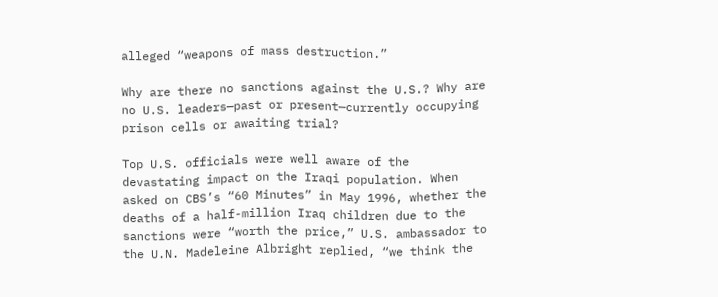alleged “weapons of mass destruction.”

Why are there no sanctions against the U.S.? Why are no U.S. leaders—past or present—currently occupying prison cells or awaiting trial?

Top U.S. officials were well aware of the devastating impact on the Iraqi population. When asked on CBS’s “60 Minutes” in May 1996, whether the deaths of a half-million Iraq children due to the sanctions were “worth the price,” U.S. ambassador to the U.N. Madeleine Albright replied, “we think the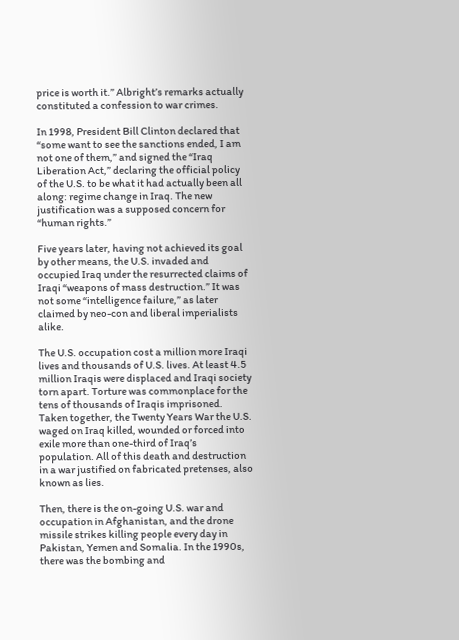price is worth it.” Albright’s remarks actually constituted a confession to war crimes.

In 1998, President Bill Clinton declared that “some want to see the sanctions ended, I am not one of them,” and signed the “Iraq Liberation Act,” declaring the official policy of the U.S. to be what it had actually been all along: regime change in Iraq. The new justification was a supposed concern for “human rights.”

Five years later, having not achieved its goal by other means, the U.S. invaded and occupied Iraq under the resurrected claims of Iraqi “weapons of mass destruction.” It was not some “intelligence failure,” as later claimed by neo-con and liberal imperialists alike.

The U.S. occupation cost a million more Iraqi lives and thousands of U.S. lives. At least 4.5 million Iraqis were displaced and Iraqi society torn apart. Torture was commonplace for the tens of thousands of Iraqis imprisoned. Taken together, the Twenty Years War the U.S. waged on Iraq killed, wounded or forced into exile more than one-third of Iraq’s population. All of this death and destruction in a war justified on fabricated pretenses, also known as lies.

Then, there is the on-going U.S. war and occupation in Afghanistan, and the drone missile strikes killing people every day in Pakistan, Yemen and Somalia. In the 1990s, there was the bombing and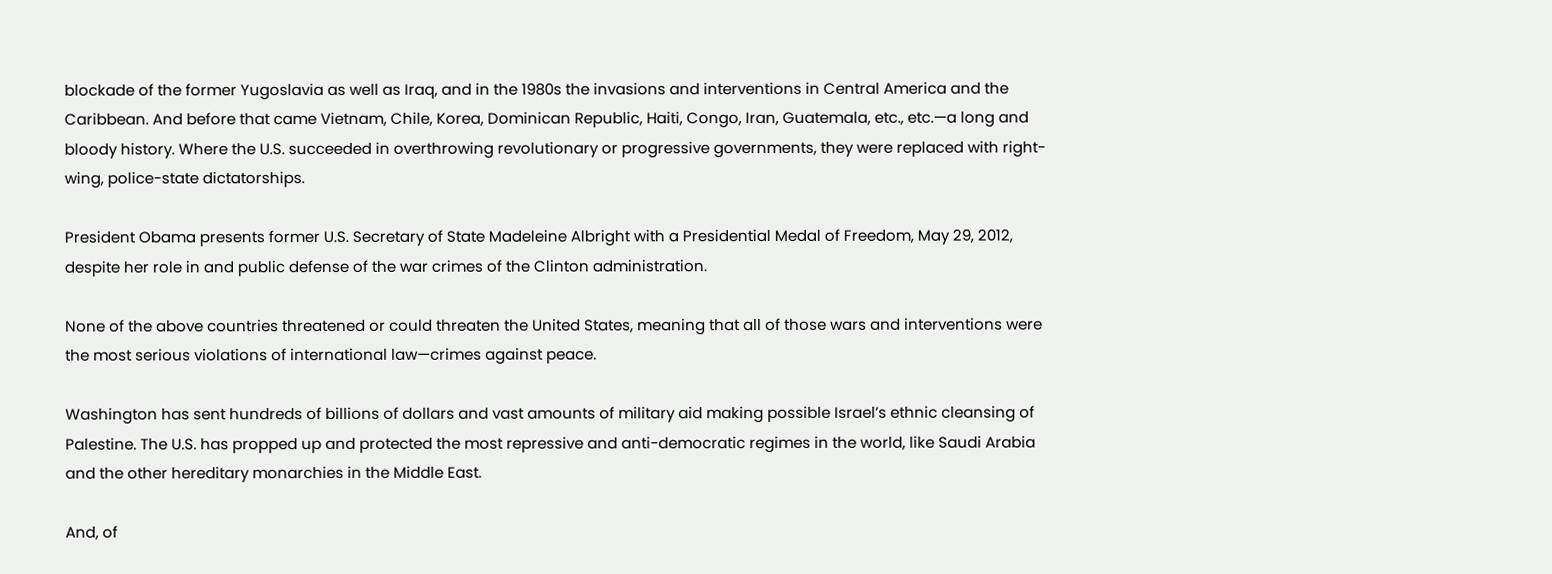blockade of the former Yugoslavia as well as Iraq, and in the 1980s the invasions and interventions in Central America and the Caribbean. And before that came Vietnam, Chile, Korea, Dominican Republic, Haiti, Congo, Iran, Guatemala, etc., etc.—a long and bloody history. Where the U.S. succeeded in overthrowing revolutionary or progressive governments, they were replaced with right-wing, police-state dictatorships.

President Obama presents former U.S. Secretary of State Madeleine Albright with a Presidential Medal of Freedom, May 29, 2012, despite her role in and public defense of the war crimes of the Clinton administration.

None of the above countries threatened or could threaten the United States, meaning that all of those wars and interventions were the most serious violations of international law—crimes against peace.

Washington has sent hundreds of billions of dollars and vast amounts of military aid making possible Israel’s ethnic cleansing of Palestine. The U.S. has propped up and protected the most repressive and anti-democratic regimes in the world, like Saudi Arabia and the other hereditary monarchies in the Middle East.

And, of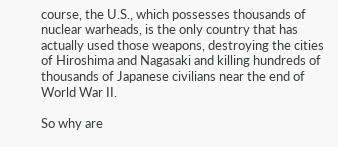course, the U.S., which possesses thousands of nuclear warheads, is the only country that has actually used those weapons, destroying the cities of Hiroshima and Nagasaki and killing hundreds of thousands of Japanese civilians near the end of World War II.

So why are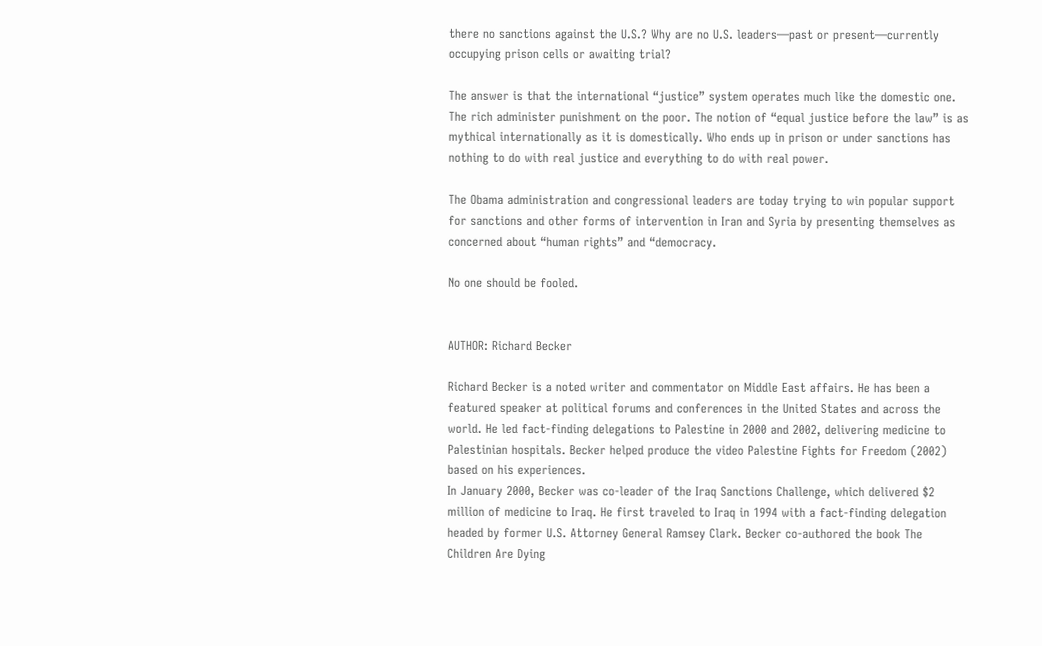there no sanctions against the U.S.? Why are no U.S. leaders—past or present—currently occupying prison cells or awaiting trial?

The answer is that the international “justice” system operates much like the domestic one. The rich administer punishment on the poor. The notion of “equal justice before the law” is as mythical internationally as it is domestically. Who ends up in prison or under sanctions has nothing to do with real justice and everything to do with real power.

The Obama administration and congressional leaders are today trying to win popular support for sanctions and other forms of intervention in Iran and Syria by presenting themselves as concerned about “human rights” and “democracy.

No one should be fooled.


AUTHOR: Richard Becker

Richard Becker is a noted writer and commentator on Middle East affairs. He has been a featured speaker at political forums and conferences in the United States and across the world. He led fact-finding delegations to Palestine in 2000 and 2002, delivering medicine to Palestinian hospitals. Becker helped produce the video Palestine Fights for Freedom (2002) based on his experiences.
In January 2000, Becker was co-leader of the Iraq Sanctions Challenge, which delivered $2 million of medicine to Iraq. He first traveled to Iraq in 1994 with a fact-finding delegation headed by former U.S. Attorney General Ramsey Clark. Becker co-authored the book The Children Are Dying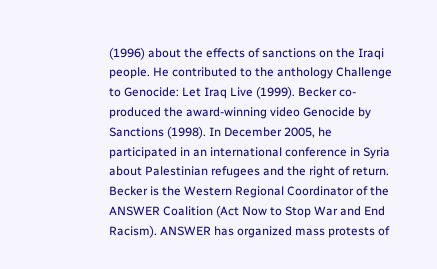(1996) about the effects of sanctions on the Iraqi people. He contributed to the anthology Challenge to Genocide: Let Iraq Live (1999). Becker co-produced the award-winning video Genocide by Sanctions (1998). In December 2005, he participated in an international conference in Syria about Palestinian refugees and the right of return. Becker is the Western Regional Coordinator of the ANSWER Coalition (Act Now to Stop War and End Racism). ANSWER has organized mass protests of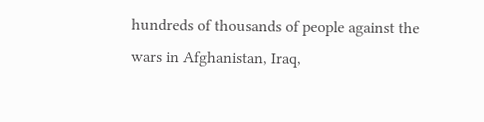hundreds of thousands of people against the wars in Afghanistan, Iraq,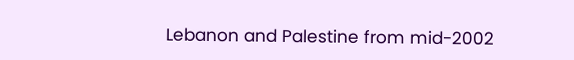Lebanon and Palestine from mid-2002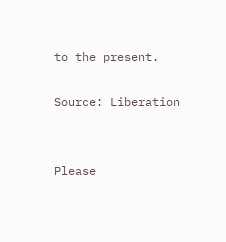to the present.

Source: Liberation


Please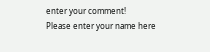enter your comment!
Please enter your name here